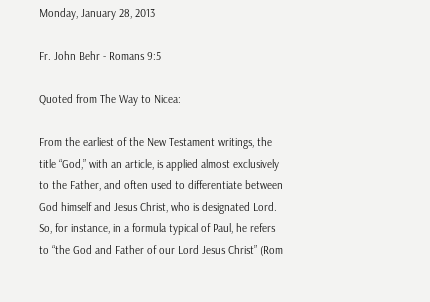Monday, January 28, 2013

Fr. John Behr - Romans 9:5

Quoted from The Way to Nicea:

From the earliest of the New Testament writings, the title “God,” with an article, is applied almost exclusively to the Father, and often used to differentiate between God himself and Jesus Christ, who is designated Lord.  So, for instance, in a formula typical of Paul, he refers to “the God and Father of our Lord Jesus Christ” (Rom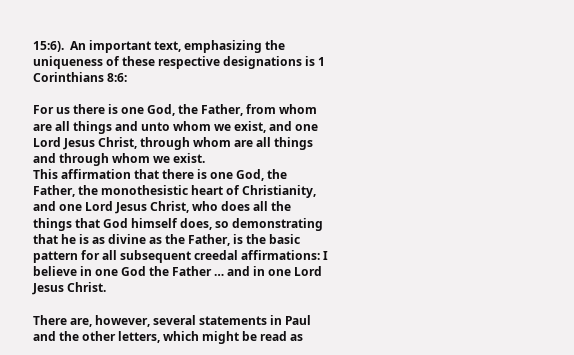15:6).  An important text, emphasizing the uniqueness of these respective designations is 1 Corinthians 8:6:

For us there is one God, the Father, from whom are all things and unto whom we exist, and one Lord Jesus Christ, through whom are all things and through whom we exist.
This affirmation that there is one God, the Father, the monothesistic heart of Christianity, and one Lord Jesus Christ, who does all the things that God himself does, so demonstrating that he is as divine as the Father, is the basic pattern for all subsequent creedal affirmations: I believe in one God the Father … and in one Lord Jesus Christ.

There are, however, several statements in Paul and the other letters, which might be read as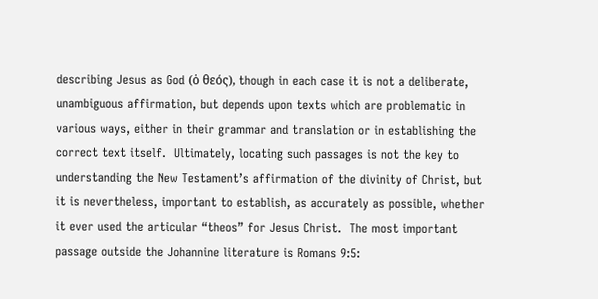describing Jesus as God (ὁ θεός), though in each case it is not a deliberate, unambiguous affirmation, but depends upon texts which are problematic in various ways, either in their grammar and translation or in establishing the correct text itself.  Ultimately, locating such passages is not the key to understanding the New Testament’s affirmation of the divinity of Christ, but it is nevertheless, important to establish, as accurately as possible, whether it ever used the articular “theos” for Jesus Christ.  The most important passage outside the Johannine literature is Romans 9:5: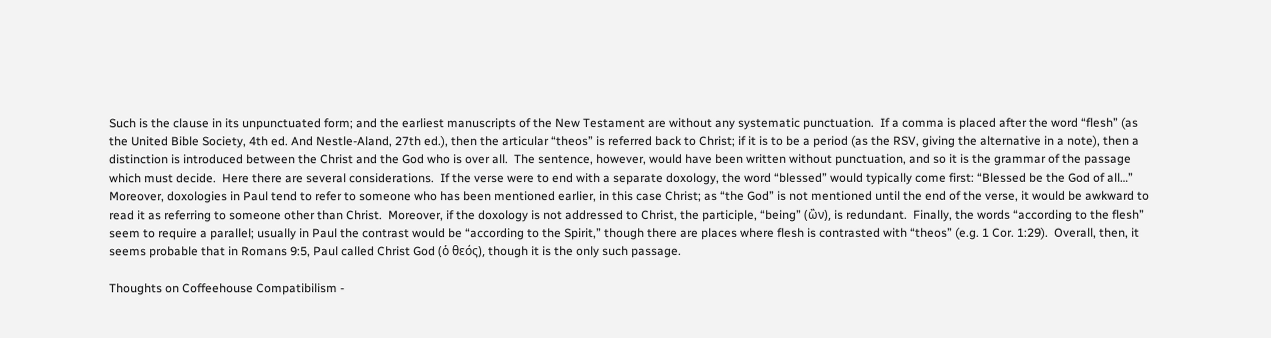Such is the clause in its unpunctuated form; and the earliest manuscripts of the New Testament are without any systematic punctuation.  If a comma is placed after the word “flesh” (as the United Bible Society, 4th ed. And Nestle-Aland, 27th ed.), then the articular “theos” is referred back to Christ; if it is to be a period (as the RSV, giving the alternative in a note), then a distinction is introduced between the Christ and the God who is over all.  The sentence, however, would have been written without punctuation, and so it is the grammar of the passage which must decide.  Here there are several considerations.  If the verse were to end with a separate doxology, the word “blessed” would typically come first: “Blessed be the God of all…”  Moreover, doxologies in Paul tend to refer to someone who has been mentioned earlier, in this case Christ; as “the God” is not mentioned until the end of the verse, it would be awkward to read it as referring to someone other than Christ.  Moreover, if the doxology is not addressed to Christ, the participle, “being” (ὢν), is redundant.  Finally, the words “according to the flesh” seem to require a parallel; usually in Paul the contrast would be “according to the Spirit,” though there are places where flesh is contrasted with “theos” (e.g. 1 Cor. 1:29).  Overall, then, it seems probable that in Romans 9:5, Paul called Christ God (ὁ θεός), though it is the only such passage.

Thoughts on Coffeehouse Compatibilism -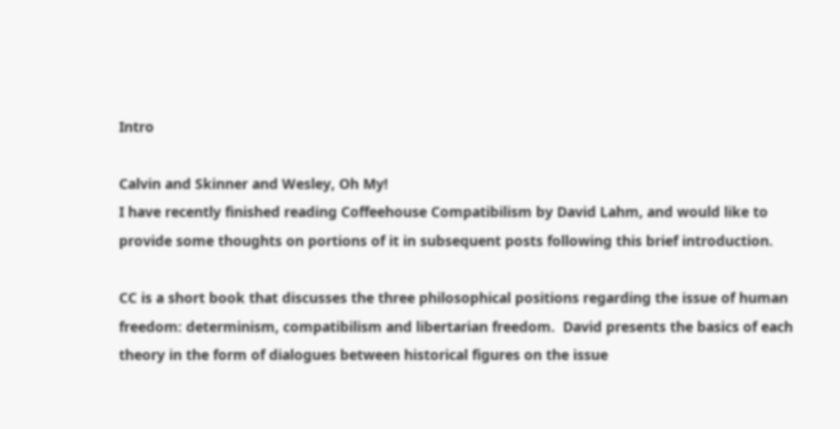Intro

Calvin and Skinner and Wesley, Oh My!
I have recently finished reading Coffeehouse Compatibilism by David Lahm, and would like to provide some thoughts on portions of it in subsequent posts following this brief introduction.

CC is a short book that discusses the three philosophical positions regarding the issue of human freedom: determinism, compatibilism and libertarian freedom.  David presents the basics of each theory in the form of dialogues between historical figures on the issue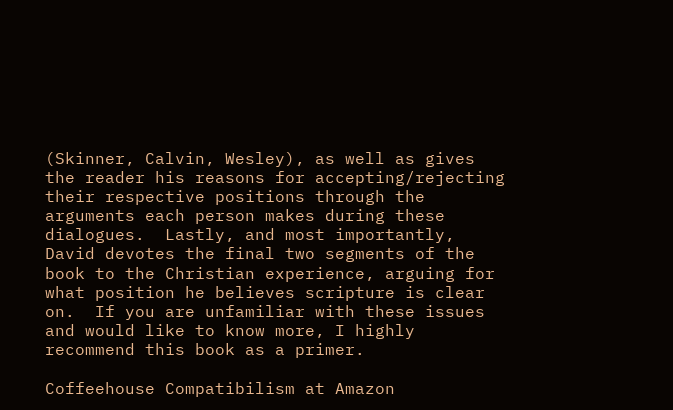(Skinner, Calvin, Wesley), as well as gives the reader his reasons for accepting/rejecting their respective positions through the arguments each person makes during these dialogues.  Lastly, and most importantly, David devotes the final two segments of the book to the Christian experience, arguing for what position he believes scripture is clear on.  If you are unfamiliar with these issues and would like to know more, I highly recommend this book as a primer.

Coffeehouse Compatibilism at Amazon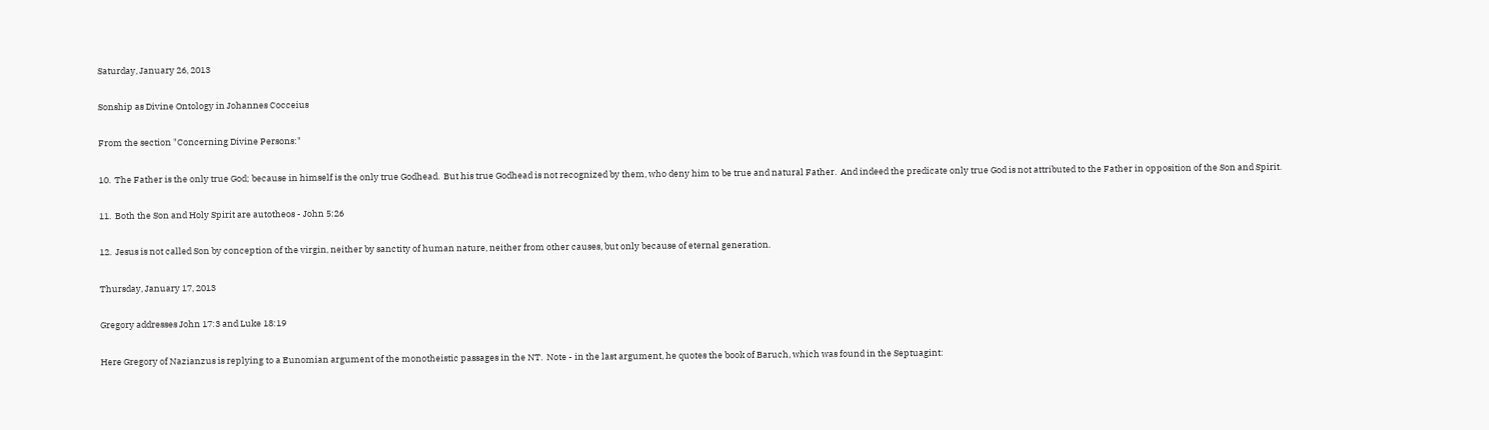Saturday, January 26, 2013

Sonship as Divine Ontology in Johannes Cocceius

From the section "Concerning Divine Persons:"

10.  The Father is the only true God; because in himself is the only true Godhead.  But his true Godhead is not recognized by them, who deny him to be true and natural Father.  And indeed the predicate only true God is not attributed to the Father in opposition of the Son and Spirit.

11.  Both the Son and Holy Spirit are autotheos - John 5:26

12.  Jesus is not called Son by conception of the virgin, neither by sanctity of human nature, neither from other causes, but only because of eternal generation.

Thursday, January 17, 2013

Gregory addresses John 17:3 and Luke 18:19

Here Gregory of Nazianzus is replying to a Eunomian argument of the monotheistic passages in the NT.  Note - in the last argument, he quotes the book of Baruch, which was found in the Septuagint: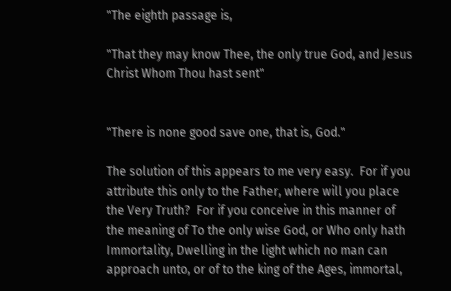"The eighth passage is,

"That they may know Thee, the only true God, and Jesus Christ Whom Thou hast sent"


"There is none good save one, that is, God."

The solution of this appears to me very easy.  For if you attribute this only to the Father, where will you place the Very Truth?  For if you conceive in this manner of the meaning of To the only wise God, or Who only hath Immortality, Dwelling in the light which no man can approach unto, or of to the king of the Ages, immortal,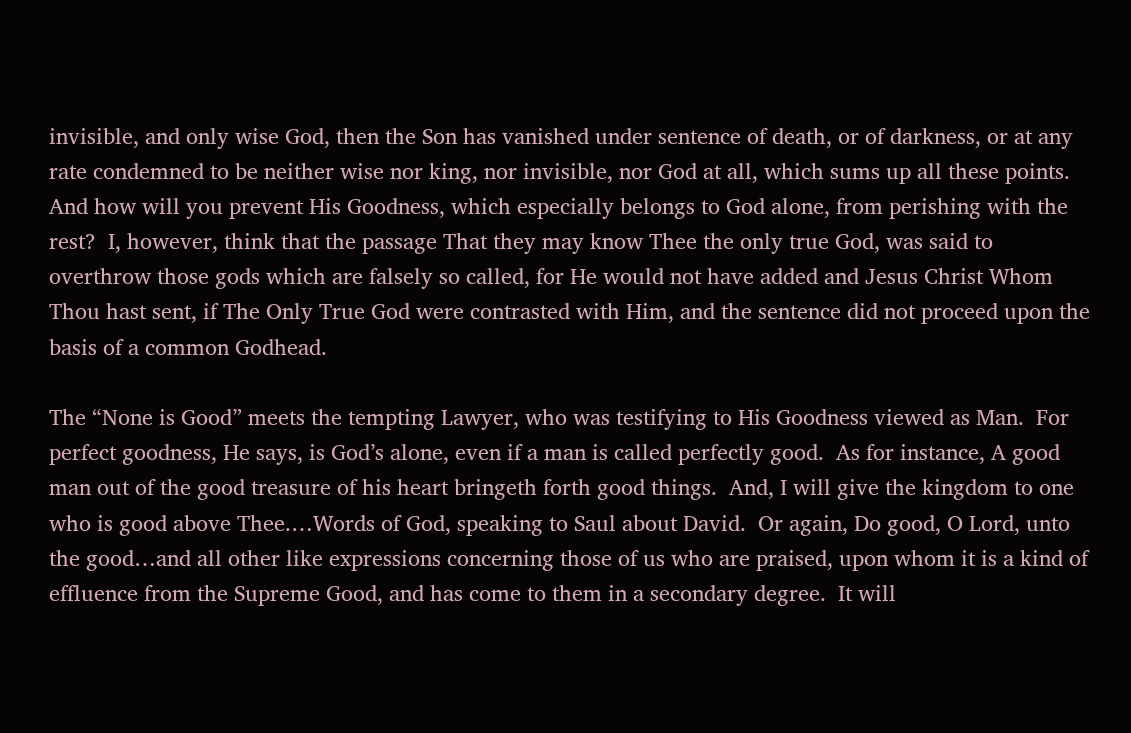invisible, and only wise God, then the Son has vanished under sentence of death, or of darkness, or at any rate condemned to be neither wise nor king, nor invisible, nor God at all, which sums up all these points.  And how will you prevent His Goodness, which especially belongs to God alone, from perishing with the rest?  I, however, think that the passage That they may know Thee the only true God, was said to overthrow those gods which are falsely so called, for He would not have added and Jesus Christ Whom Thou hast sent, if The Only True God were contrasted with Him, and the sentence did not proceed upon the basis of a common Godhead.

The “None is Good” meets the tempting Lawyer, who was testifying to His Goodness viewed as Man.  For perfect goodness, He says, is God’s alone, even if a man is called perfectly good.  As for instance, A good man out of the good treasure of his heart bringeth forth good things.  And, I will give the kingdom to one who is good above Thee.…Words of God, speaking to Saul about David.  Or again, Do good, O Lord, unto the good…and all other like expressions concerning those of us who are praised, upon whom it is a kind of effluence from the Supreme Good, and has come to them in a secondary degree.  It will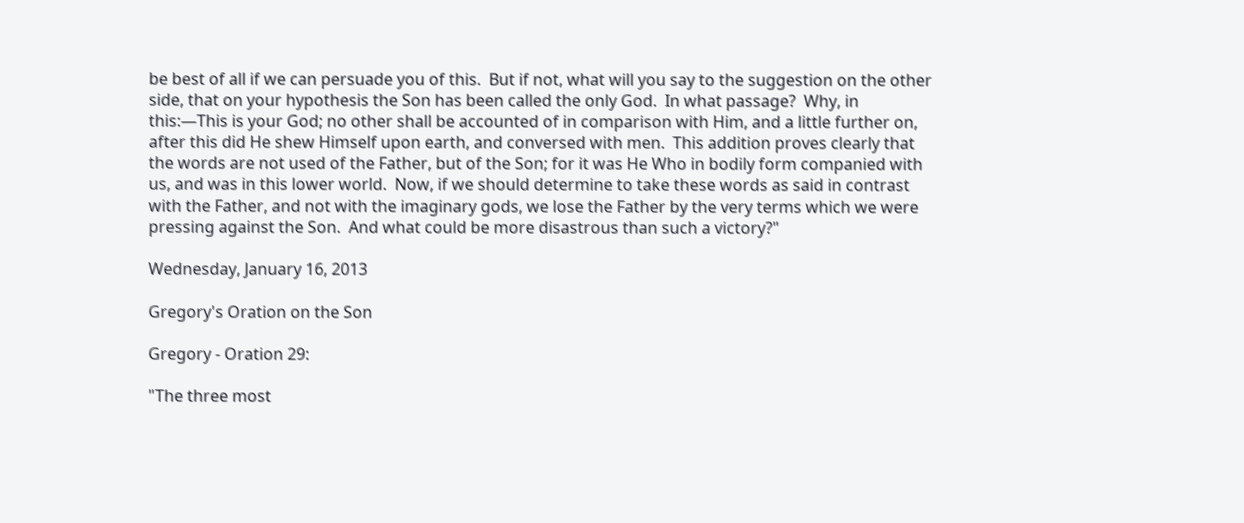be best of all if we can persuade you of this.  But if not, what will you say to the suggestion on the other side, that on your hypothesis the Son has been called the only God.  In what passage?  Why, in this:—This is your God; no other shall be accounted of in comparison with Him, and a little further on, after this did He shew Himself upon earth, and conversed with men.  This addition proves clearly that the words are not used of the Father, but of the Son; for it was He Who in bodily form companied with us, and was in this lower world.  Now, if we should determine to take these words as said in contrast with the Father, and not with the imaginary gods, we lose the Father by the very terms which we were pressing against the Son.  And what could be more disastrous than such a victory?"

Wednesday, January 16, 2013

Gregory's Oration on the Son

Gregory - Oration 29:

"The three most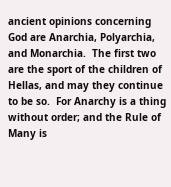ancient opinions concerning God are Anarchia, Polyarchia, and Monarchia.  The first two are the sport of the children of Hellas, and may they continue to be so.  For Anarchy is a thing without order; and the Rule of Many is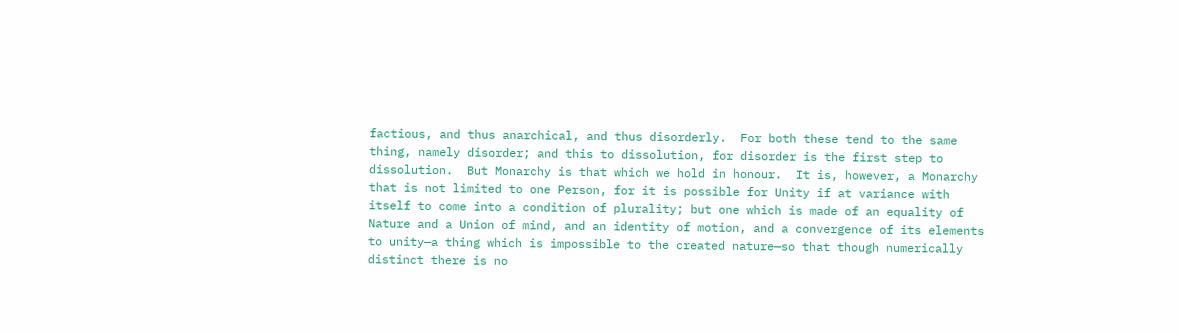factious, and thus anarchical, and thus disorderly.  For both these tend to the same thing, namely disorder; and this to dissolution, for disorder is the first step to dissolution.  But Monarchy is that which we hold in honour.  It is, however, a Monarchy that is not limited to one Person, for it is possible for Unity if at variance with itself to come into a condition of plurality; but one which is made of an equality of Nature and a Union of mind, and an identity of motion, and a convergence of its elements to unity—a thing which is impossible to the created nature—so that though numerically distinct there is no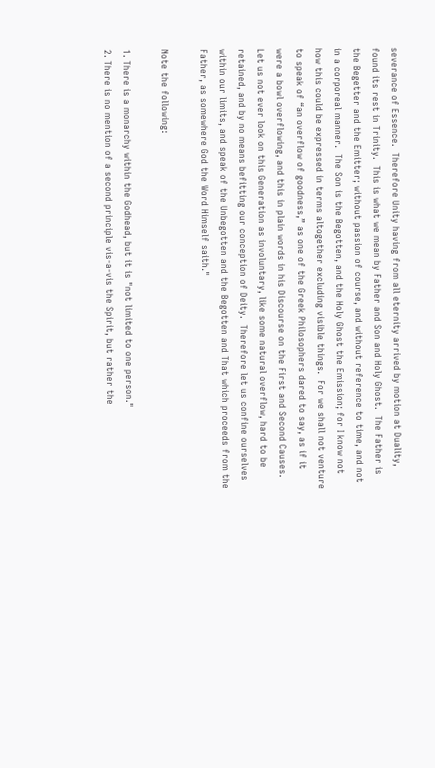severance of Essence.  Therefore Unity having from all eternity arrived by motion at Duality, found its rest in Trinity.  This is what we mean by Father and Son and Holy Ghost.  The Father is the Begetter and the Emitter; without passion of course, and without reference to time, and not in a corporeal manner.  The Son is the Begotten, and the Holy Ghost the Emission; for I know not how this could be expressed in terms altogether excluding visible things.  For we shall not venture to speak of “an overflow of goodness,” as one of the Greek Philosophers dared to say, as if it were a bowl overflowing, and this in plain words in his Discourse on the First and Second Causes.  Let us not ever look on this Generation as involuntary, like some natural overflow, hard to be retained, and by no means befitting our conception of Deity.  Therefore let us confine ourselves within our limits, and speak of the Unbegotten and the Begotten and That which proceeds from the Father, as somewhere God the Word Himself saith."

Note the following:

1. There is a monarchy within the Godhead, but it is "not limited to one person."
2. There is no mention of a second principle vis-a-vis the Spirit, but rather the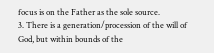focus is on the Father as the sole source.
3. There is a generation/procession of the will of God, but within bounds of the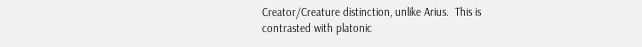Creator/Creature distinction, unlike Arius.  This is contrasted with platonic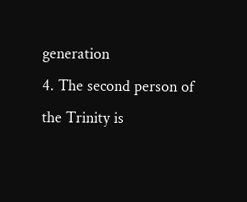generation
4. The second person of the Trinity is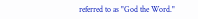referred to as "God the Word."